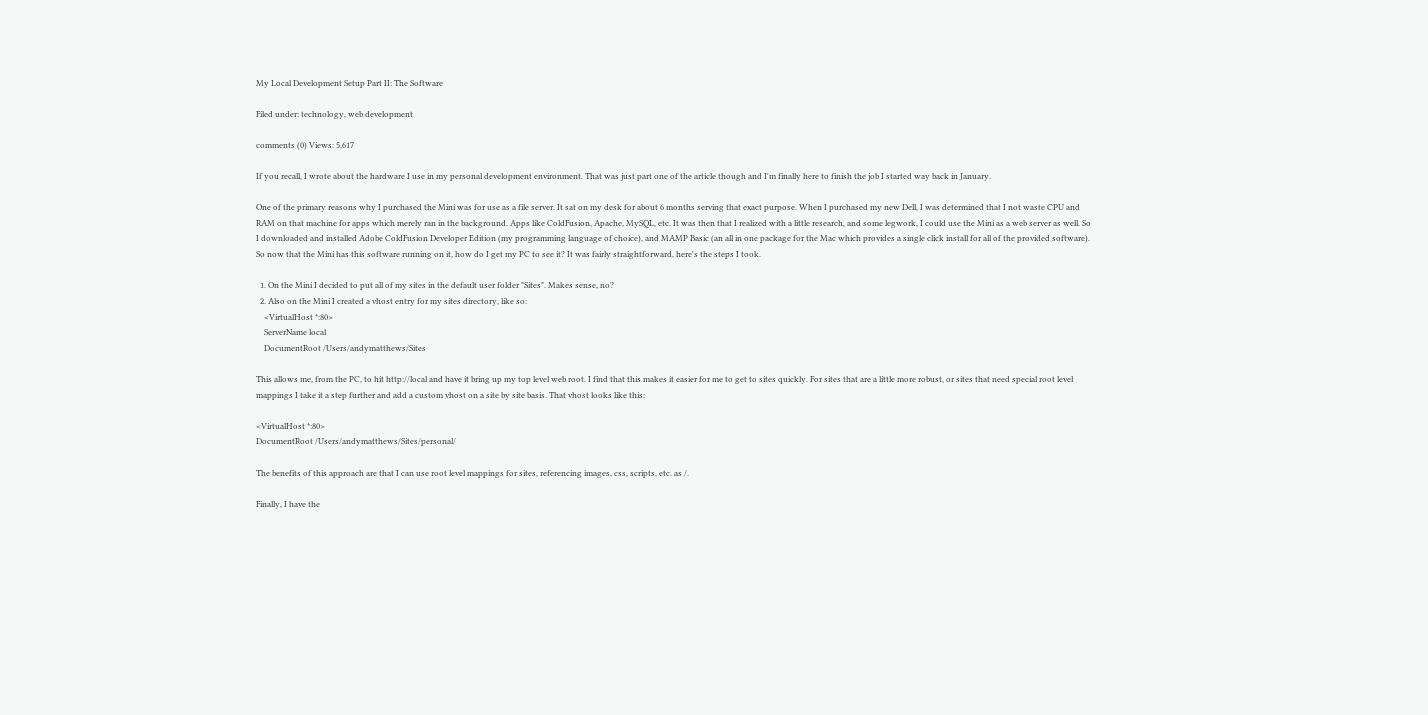My Local Development Setup Part II: The Software

Filed under: technology, web development

comments (0) Views: 5,617

If you recall, I wrote about the hardware I use in my personal development environment. That was just part one of the article though and I'm finally here to finish the job I started way back in January.

One of the primary reasons why I purchased the Mini was for use as a file server. It sat on my desk for about 6 months serving that exact purpose. When I purchased my new Dell, I was determined that I not waste CPU and RAM on that machine for apps which merely ran in the background. Apps like ColdFusion, Apache, MySQL, etc. It was then that I realized with a little research, and some legwork, I could use the Mini as a web server as well. So I downloaded and installed Adobe ColdFusion Developer Edition (my programming language of choice), and MAMP Basic (an all in one package for the Mac which provides a single click install for all of the provided software). So now that the Mini has this software running on it, how do I get my PC to see it? It was fairly straightforward, here's the steps I took.

  1. On the Mini I decided to put all of my sites in the default user folder "Sites". Makes sense, no?
  2. Also on the Mini I created a vhost entry for my sites directory, like so:
    <VirtualHost *:80>
    ServerName local
    DocumentRoot /Users/andymatthews/Sites

This allows me, from the PC, to hit http://local and have it bring up my top level web root. I find that this makes it easier for me to get to sites quickly. For sites that are a little more robust, or sites that need special root level mappings I take it a step further and add a custom vhost on a site by site basis. That vhost looks like this:

<VirtualHost *:80>
DocumentRoot /Users/andymatthews/Sites/personal/

The benefits of this approach are that I can use root level mappings for sites, referencing images, css, scripts, etc. as /.

Finally, I have the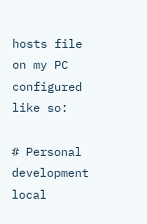hosts file on my PC configured like so:

# Personal development       local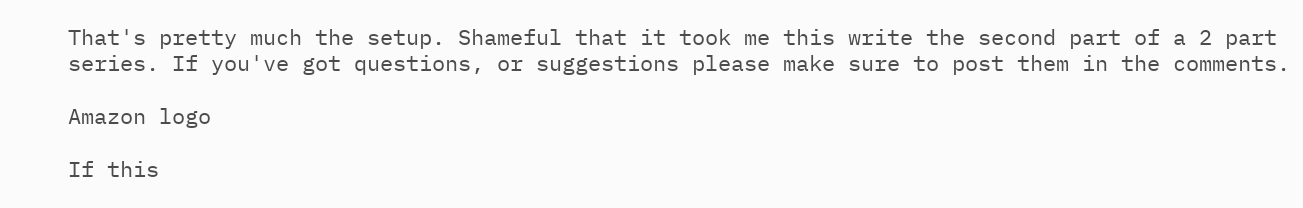That's pretty much the setup. Shameful that it took me this write the second part of a 2 part series. If you've got questions, or suggestions please make sure to post them in the comments.

Amazon logo

If this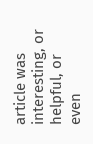article was interesting, or helpful, or even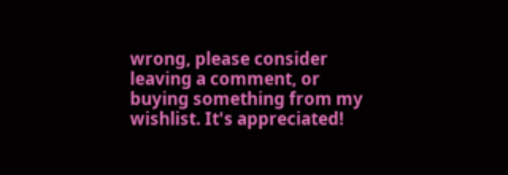wrong, please consider leaving a comment, or buying something from my wishlist. It's appreciated!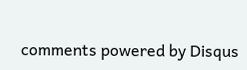comments powered by Disqus